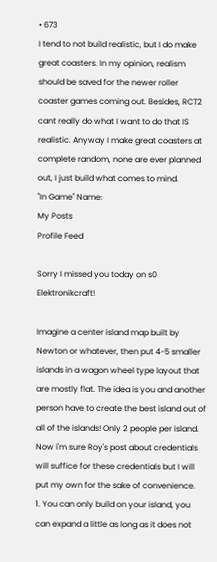• 673
I tend to not build realistic, but I do make great coasters. In my opinion, realism should be saved for the newer roller coaster games coming out. Besides, RCT2 cant really do what I want to do that IS realistic. Anyway I make great coasters at complete random, none are ever planned out, I just build what comes to mind.
"In Game" Name:
My Posts
Profile Feed

Sorry I missed you today on s0 Elektronikcraft!

Imagine a center island map built by Newton or whatever, then put 4-5 smaller islands in a wagon wheel type layout that are mostly flat. The idea is you and another person have to create the best island out of all of the islands! Only 2 people per island. Now i'm sure Roy's post about credentials will suffice for these credentials but I will put my own for the sake of convenience.
1. You can only build on your island, you can expand a little as long as it does not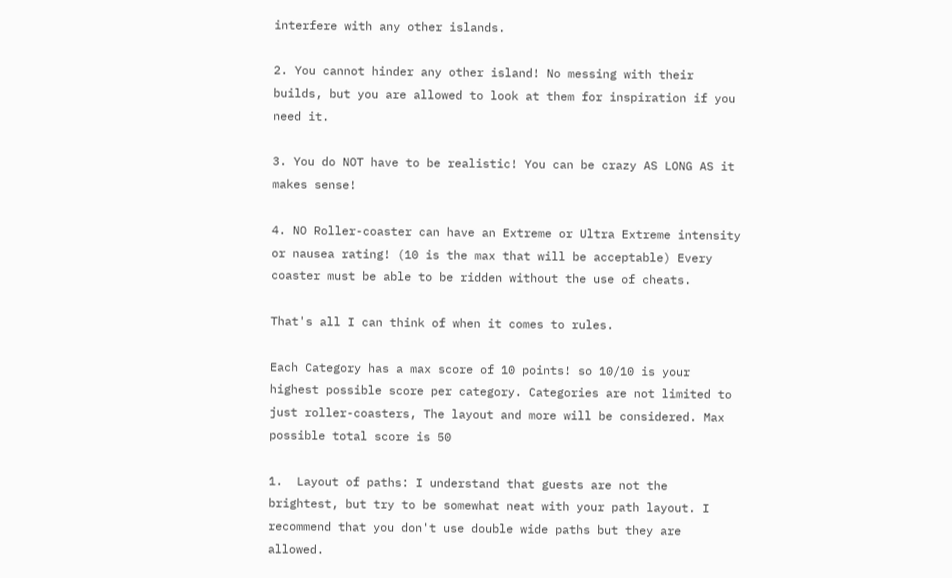interfere with any other islands.

2. You cannot hinder any other island! No messing with their builds, but you are allowed to look at them for inspiration if you need it.

3. You do NOT have to be realistic! You can be crazy AS LONG AS it makes sense!

4. NO Roller-coaster can have an Extreme or Ultra Extreme intensity or nausea rating! (10 is the max that will be acceptable) Every coaster must be able to be ridden without the use of cheats.

That's all I can think of when it comes to rules.

Each Category has a max score of 10 points! so 10/10 is your highest possible score per category. Categories are not limited to just roller-coasters, The layout and more will be considered. Max possible total score is 50

1.  Layout of paths: I understand that guests are not the brightest, but try to be somewhat neat with your path layout. I recommend that you don't use double wide paths but they are allowed.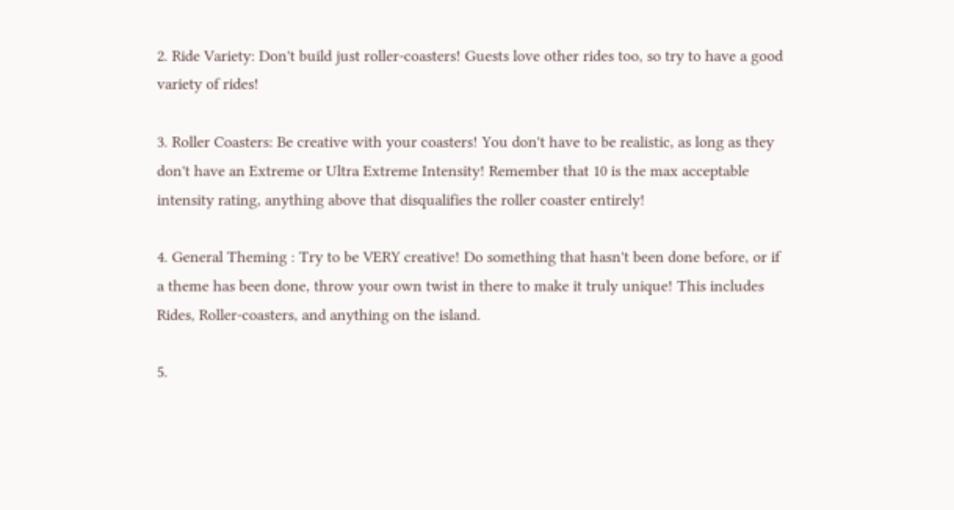2. Ride Variety: Don't build just roller-coasters! Guests love other rides too, so try to have a good variety of rides!

3. Roller Coasters: Be creative with your coasters! You don't have to be realistic, as long as they don't have an Extreme or Ultra Extreme Intensity! Remember that 10 is the max acceptable intensity rating, anything above that disqualifies the roller coaster entirely!

4. General Theming : Try to be VERY creative! Do something that hasn't been done before, or if a theme has been done, throw your own twist in there to make it truly unique! This includes Rides, Roller-coasters, and anything on the island.

5.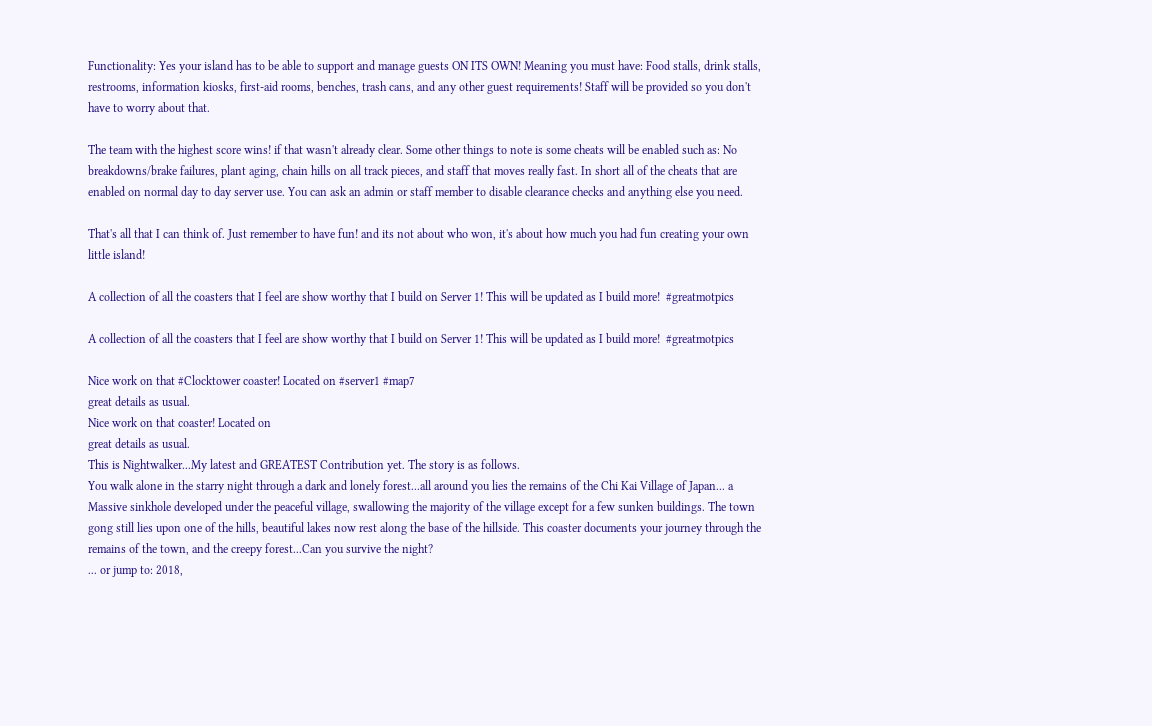Functionality: Yes your island has to be able to support and manage guests ON ITS OWN! Meaning you must have: Food stalls, drink stalls, restrooms, information kiosks, first-aid rooms, benches, trash cans, and any other guest requirements! Staff will be provided so you don't have to worry about that.

The team with the highest score wins! if that wasn't already clear. Some other things to note is some cheats will be enabled such as: No breakdowns/brake failures, plant aging, chain hills on all track pieces, and staff that moves really fast. In short all of the cheats that are enabled on normal day to day server use. You can ask an admin or staff member to disable clearance checks and anything else you need.

That's all that I can think of. Just remember to have fun! and its not about who won, it's about how much you had fun creating your own little island!

A collection of all the coasters that I feel are show worthy that I build on Server 1! This will be updated as I build more!  #greatmotpics

A collection of all the coasters that I feel are show worthy that I build on Server 1! This will be updated as I build more!  #greatmotpics

Nice work on that #Clocktower coaster! Located on #server1 #map7
great details as usual.
Nice work on that coaster! Located on
great details as usual.
This is Nightwalker...My latest and GREATEST Contribution yet. The story is as follows.
You walk alone in the starry night through a dark and lonely forest...all around you lies the remains of the Chi Kai Village of Japan... a Massive sinkhole developed under the peaceful village, swallowing the majority of the village except for a few sunken buildings. The town gong still lies upon one of the hills, beautiful lakes now rest along the base of the hillside. This coaster documents your journey through the remains of the town, and the creepy forest...Can you survive the night?
... or jump to: 2018,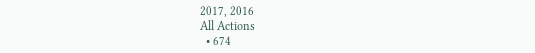2017, 2016
All Actions
  • 674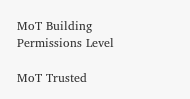MoT Building
Permissions Level

MoT Trusted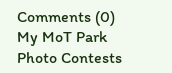Comments (0)
My MoT Park
Photo Contests